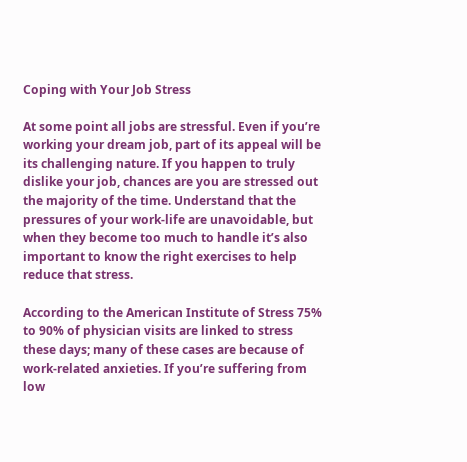Coping with Your Job Stress

At some point all jobs are stressful. Even if you’re working your dream job, part of its appeal will be its challenging nature. If you happen to truly dislike your job, chances are you are stressed out the majority of the time. Understand that the pressures of your work-life are unavoidable, but when they become too much to handle it’s also important to know the right exercises to help reduce that stress.

According to the American Institute of Stress 75% to 90% of physician visits are linked to stress these days; many of these cases are because of work-related anxieties. If you’re suffering from low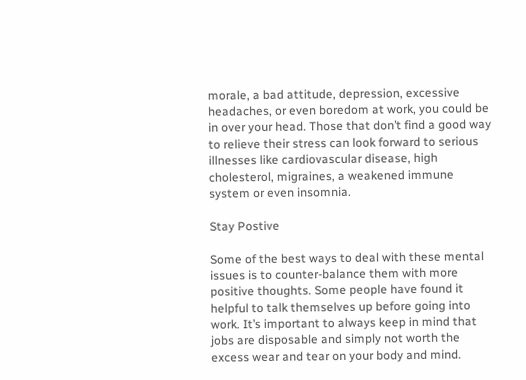morale, a bad attitude, depression, excessive headaches, or even boredom at work, you could be in over your head. Those that don’t find a good way to relieve their stress can look forward to serious illnesses like cardiovascular disease, high cholesterol, migraines, a weakened immune system or even insomnia.

Stay Postive

Some of the best ways to deal with these mental issues is to counter-balance them with more positive thoughts. Some people have found it helpful to talk themselves up before going into work. It’s important to always keep in mind that jobs are disposable and simply not worth the excess wear and tear on your body and mind.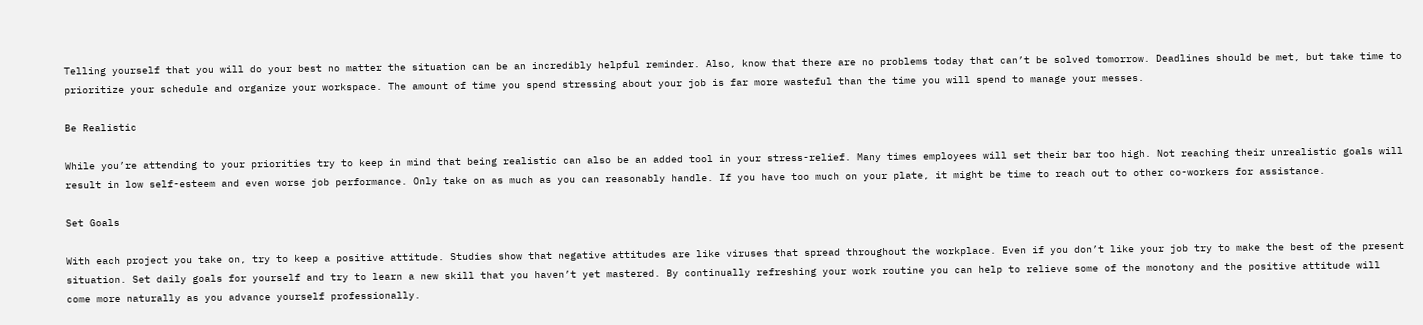Telling yourself that you will do your best no matter the situation can be an incredibly helpful reminder. Also, know that there are no problems today that can’t be solved tomorrow. Deadlines should be met, but take time to prioritize your schedule and organize your workspace. The amount of time you spend stressing about your job is far more wasteful than the time you will spend to manage your messes.

Be Realistic

While you’re attending to your priorities try to keep in mind that being realistic can also be an added tool in your stress-relief. Many times employees will set their bar too high. Not reaching their unrealistic goals will result in low self-esteem and even worse job performance. Only take on as much as you can reasonably handle. If you have too much on your plate, it might be time to reach out to other co-workers for assistance.

Set Goals

With each project you take on, try to keep a positive attitude. Studies show that negative attitudes are like viruses that spread throughout the workplace. Even if you don’t like your job try to make the best of the present situation. Set daily goals for yourself and try to learn a new skill that you haven’t yet mastered. By continually refreshing your work routine you can help to relieve some of the monotony and the positive attitude will come more naturally as you advance yourself professionally.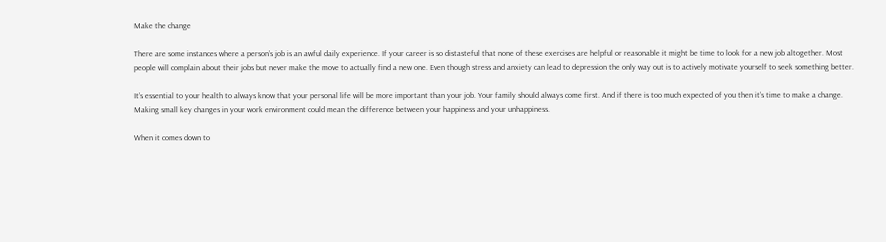Make the change

There are some instances where a person’s job is an awful daily experience. If your career is so distasteful that none of these exercises are helpful or reasonable it might be time to look for a new job altogether. Most people will complain about their jobs but never make the move to actually find a new one. Even though stress and anxiety can lead to depression the only way out is to actively motivate yourself to seek something better.

It’s essential to your health to always know that your personal life will be more important than your job. Your family should always come first. And if there is too much expected of you then it’s time to make a change. Making small key changes in your work environment could mean the difference between your happiness and your unhappiness.

When it comes down to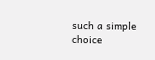such a simple choice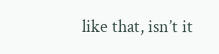like that, isn’t it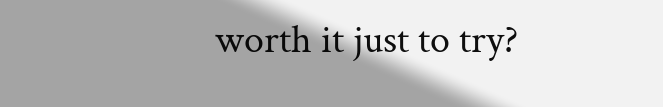worth it just to try?